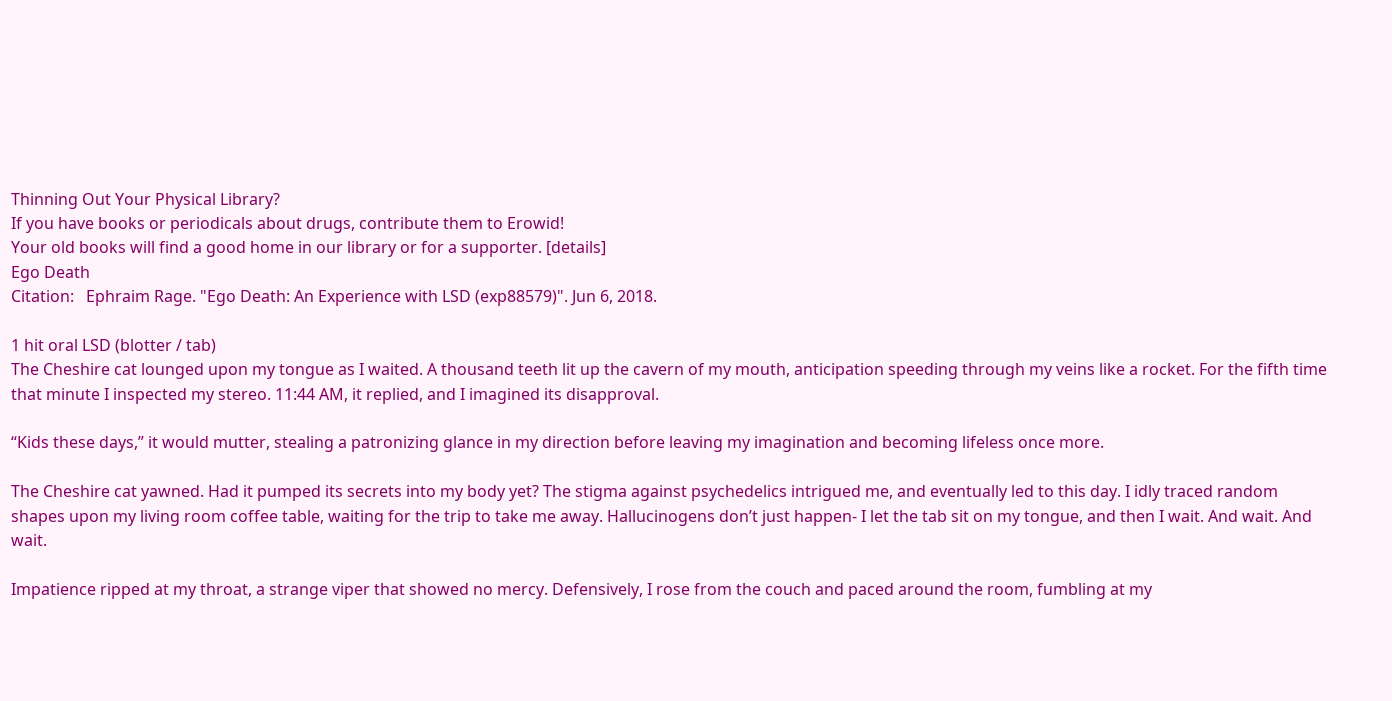Thinning Out Your Physical Library?
If you have books or periodicals about drugs, contribute them to Erowid!
Your old books will find a good home in our library or for a supporter. [details]
Ego Death
Citation:   Ephraim Rage. "Ego Death: An Experience with LSD (exp88579)". Jun 6, 2018.

1 hit oral LSD (blotter / tab)
The Cheshire cat lounged upon my tongue as I waited. A thousand teeth lit up the cavern of my mouth, anticipation speeding through my veins like a rocket. For the fifth time that minute I inspected my stereo. 11:44 AM, it replied, and I imagined its disapproval.

“Kids these days,” it would mutter, stealing a patronizing glance in my direction before leaving my imagination and becoming lifeless once more.

The Cheshire cat yawned. Had it pumped its secrets into my body yet? The stigma against psychedelics intrigued me, and eventually led to this day. I idly traced random shapes upon my living room coffee table, waiting for the trip to take me away. Hallucinogens don’t just happen- I let the tab sit on my tongue, and then I wait. And wait. And wait.

Impatience ripped at my throat, a strange viper that showed no mercy. Defensively, I rose from the couch and paced around the room, fumbling at my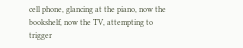cell phone, glancing at the piano, now the bookshelf, now the TV, attempting to trigger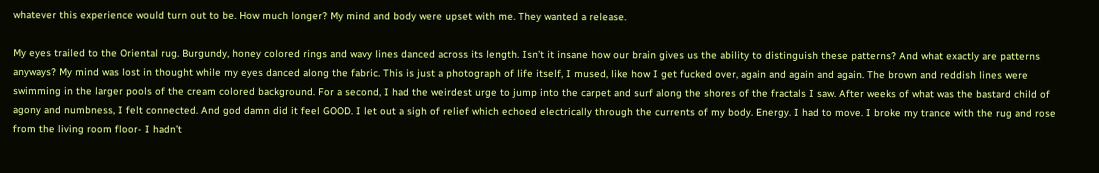whatever this experience would turn out to be. How much longer? My mind and body were upset with me. They wanted a release.

My eyes trailed to the Oriental rug. Burgundy, honey colored rings and wavy lines danced across its length. Isn’t it insane how our brain gives us the ability to distinguish these patterns? And what exactly are patterns anyways? My mind was lost in thought while my eyes danced along the fabric. This is just a photograph of life itself, I mused, like how I get fucked over, again and again and again. The brown and reddish lines were swimming in the larger pools of the cream colored background. For a second, I had the weirdest urge to jump into the carpet and surf along the shores of the fractals I saw. After weeks of what was the bastard child of agony and numbness, I felt connected. And god damn did it feel GOOD. I let out a sigh of relief which echoed electrically through the currents of my body. Energy. I had to move. I broke my trance with the rug and rose from the living room floor- I hadn’t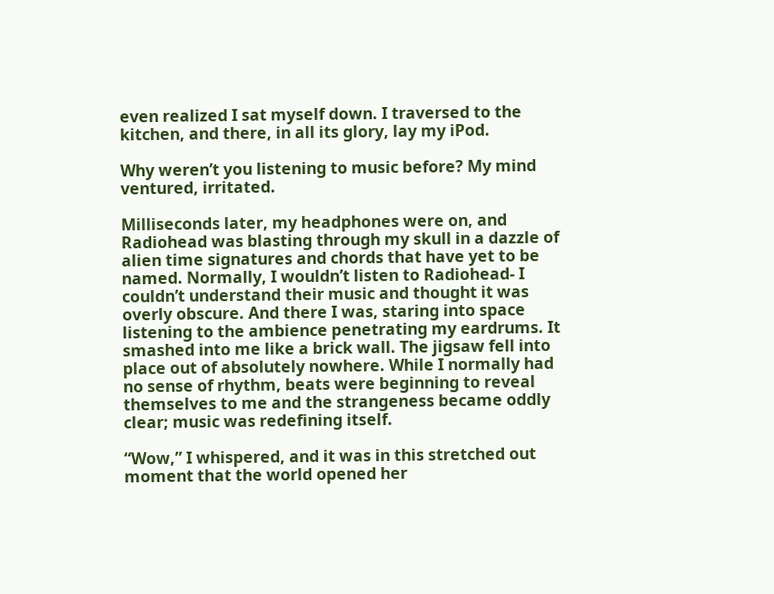even realized I sat myself down. I traversed to the kitchen, and there, in all its glory, lay my iPod.

Why weren’t you listening to music before? My mind ventured, irritated.

Milliseconds later, my headphones were on, and Radiohead was blasting through my skull in a dazzle of alien time signatures and chords that have yet to be named. Normally, I wouldn’t listen to Radiohead- I couldn’t understand their music and thought it was overly obscure. And there I was, staring into space listening to the ambience penetrating my eardrums. It smashed into me like a brick wall. The jigsaw fell into place out of absolutely nowhere. While I normally had no sense of rhythm, beats were beginning to reveal themselves to me and the strangeness became oddly clear; music was redefining itself.

“Wow,” I whispered, and it was in this stretched out moment that the world opened her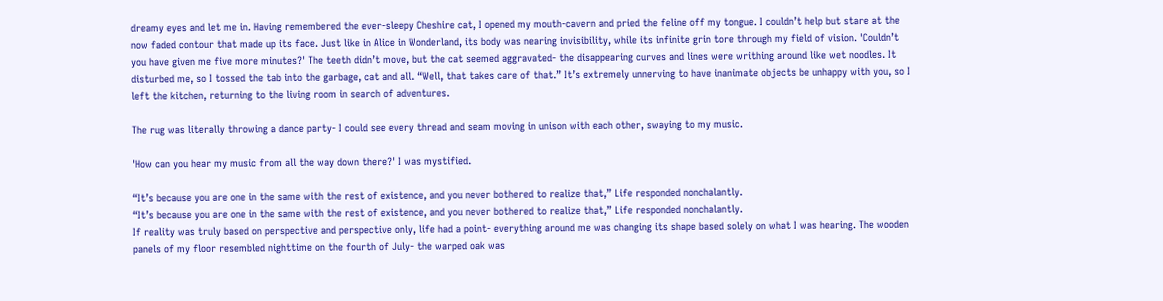dreamy eyes and let me in. Having remembered the ever-sleepy Cheshire cat, I opened my mouth-cavern and pried the feline off my tongue. I couldn’t help but stare at the now faded contour that made up its face. Just like in Alice in Wonderland, its body was nearing invisibility, while its infinite grin tore through my field of vision. 'Couldn’t you have given me five more minutes?' The teeth didn’t move, but the cat seemed aggravated- the disappearing curves and lines were writhing around like wet noodles. It disturbed me, so I tossed the tab into the garbage, cat and all. “Well, that takes care of that.” It’s extremely unnerving to have inanimate objects be unhappy with you, so I left the kitchen, returning to the living room in search of adventures.

The rug was literally throwing a dance party- I could see every thread and seam moving in unison with each other, swaying to my music.

'How can you hear my music from all the way down there?' I was mystified.

“It’s because you are one in the same with the rest of existence, and you never bothered to realize that,” Life responded nonchalantly.
“It’s because you are one in the same with the rest of existence, and you never bothered to realize that,” Life responded nonchalantly.
If reality was truly based on perspective and perspective only, life had a point- everything around me was changing its shape based solely on what I was hearing. The wooden panels of my floor resembled nighttime on the fourth of July- the warped oak was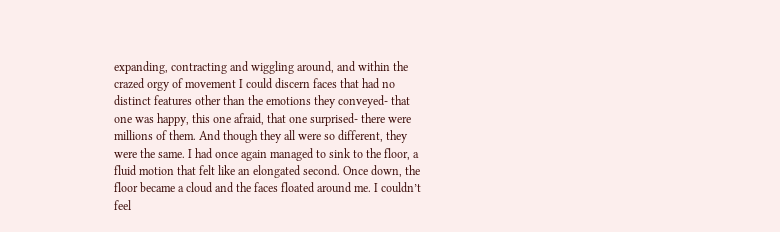expanding, contracting and wiggling around, and within the crazed orgy of movement I could discern faces that had no distinct features other than the emotions they conveyed- that one was happy, this one afraid, that one surprised- there were millions of them. And though they all were so different, they were the same. I had once again managed to sink to the floor, a fluid motion that felt like an elongated second. Once down, the floor became a cloud and the faces floated around me. I couldn’t feel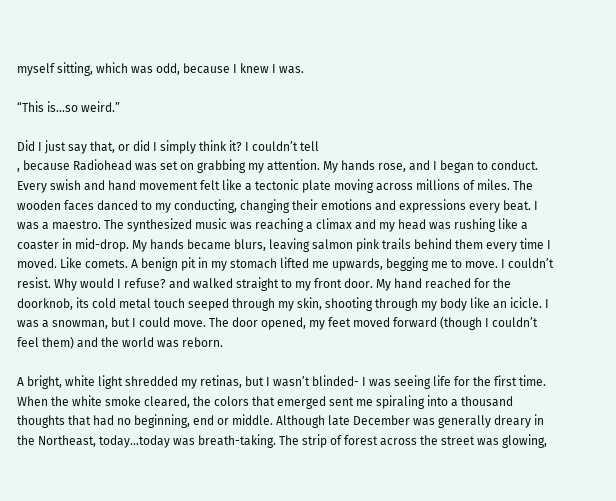myself sitting, which was odd, because I knew I was.

“This is…so weird.”

Did I just say that, or did I simply think it? I couldn’t tell
, because Radiohead was set on grabbing my attention. My hands rose, and I began to conduct. Every swish and hand movement felt like a tectonic plate moving across millions of miles. The wooden faces danced to my conducting, changing their emotions and expressions every beat. I was a maestro. The synthesized music was reaching a climax and my head was rushing like a coaster in mid-drop. My hands became blurs, leaving salmon pink trails behind them every time I moved. Like comets. A benign pit in my stomach lifted me upwards, begging me to move. I couldn’t resist. Why would I refuse? and walked straight to my front door. My hand reached for the doorknob, its cold metal touch seeped through my skin, shooting through my body like an icicle. I was a snowman, but I could move. The door opened, my feet moved forward (though I couldn’t feel them) and the world was reborn.

A bright, white light shredded my retinas, but I wasn’t blinded- I was seeing life for the first time. When the white smoke cleared, the colors that emerged sent me spiraling into a thousand thoughts that had no beginning, end or middle. Although late December was generally dreary in the Northeast, today…today was breath-taking. The strip of forest across the street was glowing,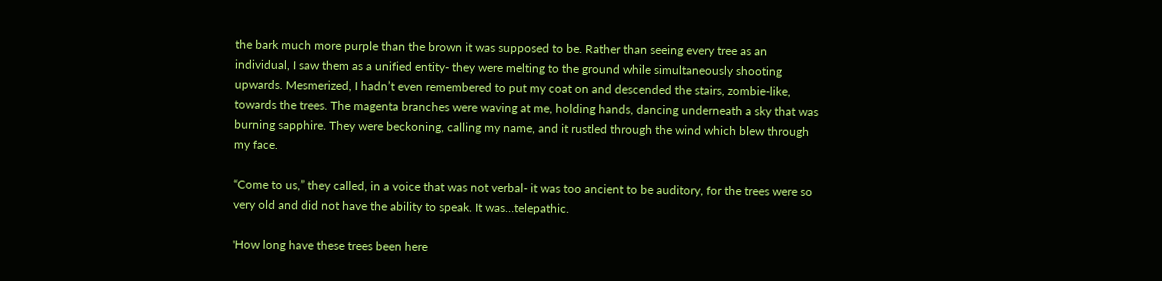the bark much more purple than the brown it was supposed to be. Rather than seeing every tree as an individual, I saw them as a unified entity- they were melting to the ground while simultaneously shooting upwards. Mesmerized, I hadn’t even remembered to put my coat on and descended the stairs, zombie-like, towards the trees. The magenta branches were waving at me, holding hands, dancing underneath a sky that was burning sapphire. They were beckoning, calling my name, and it rustled through the wind which blew through my face.

“Come to us,” they called, in a voice that was not verbal- it was too ancient to be auditory, for the trees were so very old and did not have the ability to speak. It was…telepathic.

'How long have these trees been here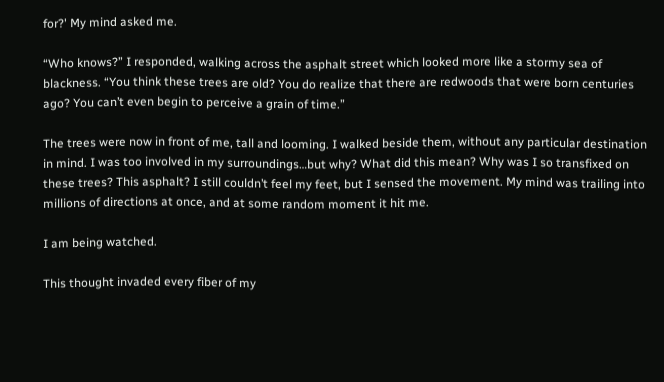for?' My mind asked me.

“Who knows?” I responded, walking across the asphalt street which looked more like a stormy sea of blackness. “You think these trees are old? You do realize that there are redwoods that were born centuries ago? You can’t even begin to perceive a grain of time.”

The trees were now in front of me, tall and looming. I walked beside them, without any particular destination in mind. I was too involved in my surroundings…but why? What did this mean? Why was I so transfixed on these trees? This asphalt? I still couldn’t feel my feet, but I sensed the movement. My mind was trailing into millions of directions at once, and at some random moment it hit me.

I am being watched.

This thought invaded every fiber of my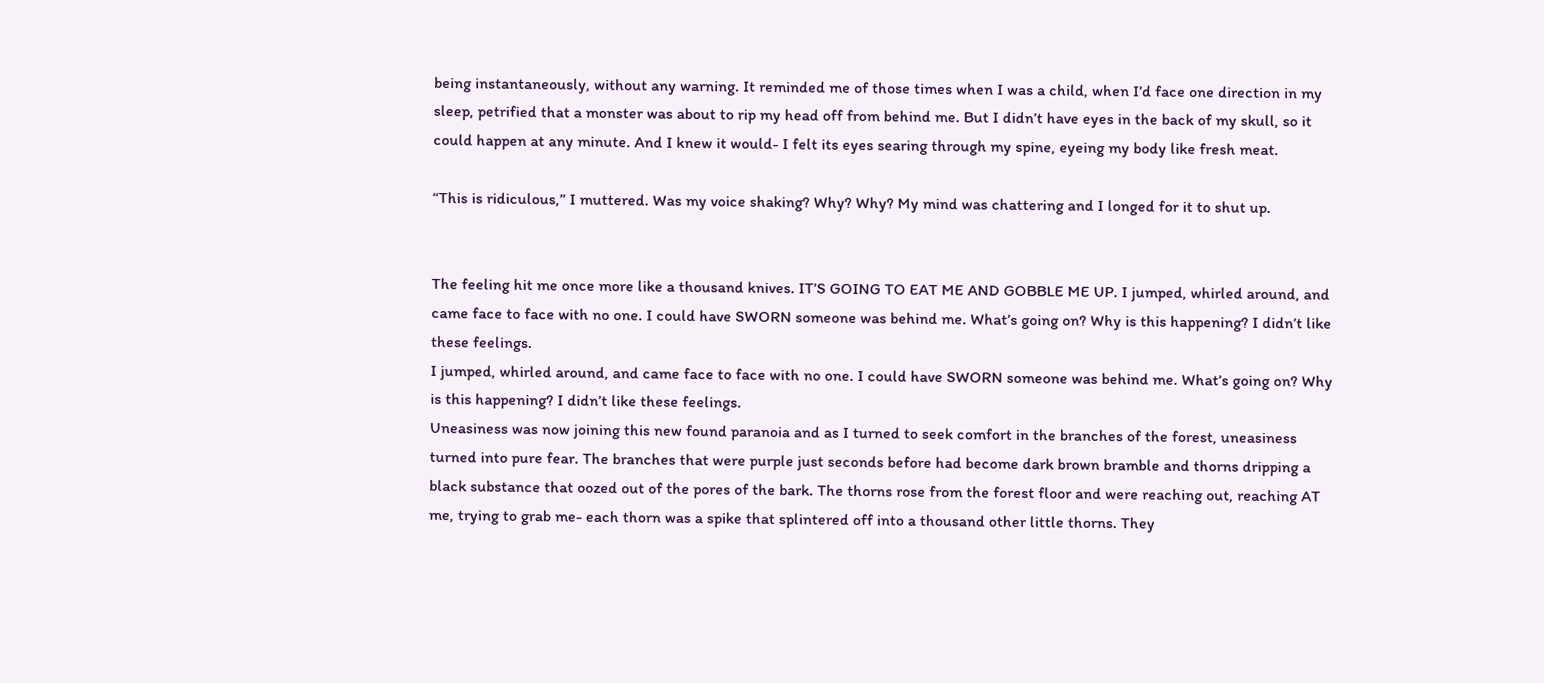being instantaneously, without any warning. It reminded me of those times when I was a child, when I’d face one direction in my sleep, petrified that a monster was about to rip my head off from behind me. But I didn’t have eyes in the back of my skull, so it could happen at any minute. And I knew it would- I felt its eyes searing through my spine, eyeing my body like fresh meat.

“This is ridiculous,” I muttered. Was my voice shaking? Why? Why? My mind was chattering and I longed for it to shut up.


The feeling hit me once more like a thousand knives. IT’S GOING TO EAT ME AND GOBBLE ME UP. I jumped, whirled around, and came face to face with no one. I could have SWORN someone was behind me. What’s going on? Why is this happening? I didn’t like these feelings.
I jumped, whirled around, and came face to face with no one. I could have SWORN someone was behind me. What’s going on? Why is this happening? I didn’t like these feelings.
Uneasiness was now joining this new found paranoia and as I turned to seek comfort in the branches of the forest, uneasiness turned into pure fear. The branches that were purple just seconds before had become dark brown bramble and thorns dripping a black substance that oozed out of the pores of the bark. The thorns rose from the forest floor and were reaching out, reaching AT me, trying to grab me- each thorn was a spike that splintered off into a thousand other little thorns. They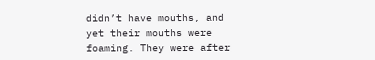didn’t have mouths, and yet their mouths were foaming. They were after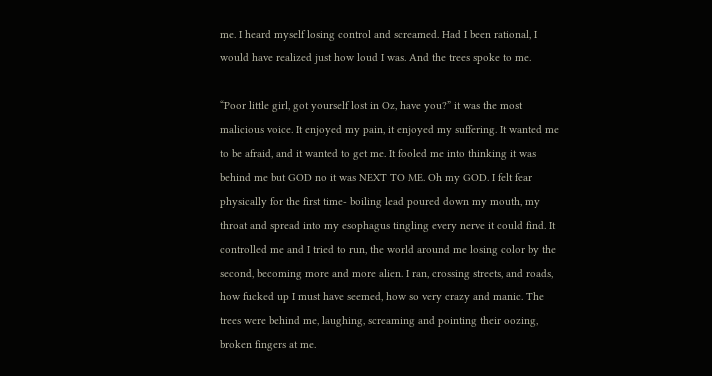me. I heard myself losing control and screamed. Had I been rational, I would have realized just how loud I was. And the trees spoke to me.

“Poor little girl, got yourself lost in Oz, have you?” it was the most malicious voice. It enjoyed my pain, it enjoyed my suffering. It wanted me to be afraid, and it wanted to get me. It fooled me into thinking it was behind me but GOD no it was NEXT TO ME. Oh my GOD. I felt fear physically for the first time- boiling lead poured down my mouth, my throat and spread into my esophagus tingling every nerve it could find. It controlled me and I tried to run, the world around me losing color by the second, becoming more and more alien. I ran, crossing streets, and roads, how fucked up I must have seemed, how so very crazy and manic. The trees were behind me, laughing, screaming and pointing their oozing, broken fingers at me.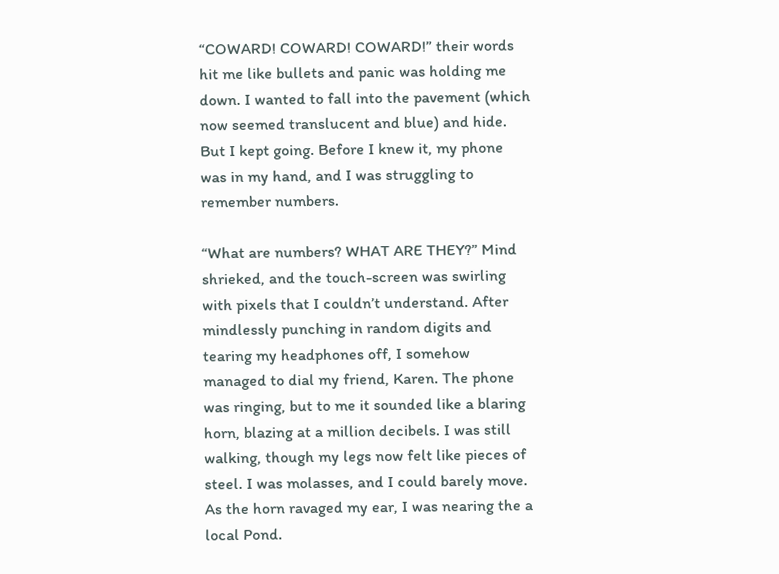“COWARD! COWARD! COWARD!” their words hit me like bullets and panic was holding me down. I wanted to fall into the pavement (which now seemed translucent and blue) and hide. But I kept going. Before I knew it, my phone was in my hand, and I was struggling to remember numbers.

“What are numbers? WHAT ARE THEY?” Mind shrieked, and the touch-screen was swirling with pixels that I couldn’t understand. After mindlessly punching in random digits and tearing my headphones off, I somehow managed to dial my friend, Karen. The phone was ringing, but to me it sounded like a blaring horn, blazing at a million decibels. I was still walking, though my legs now felt like pieces of steel. I was molasses, and I could barely move. As the horn ravaged my ear, I was nearing the a local Pond.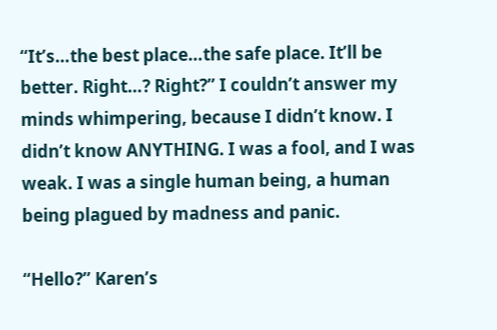“It’s…the best place…the safe place. It’ll be better. Right…? Right?” I couldn’t answer my minds whimpering, because I didn’t know. I didn’t know ANYTHING. I was a fool, and I was weak. I was a single human being, a human being plagued by madness and panic.

“Hello?” Karen’s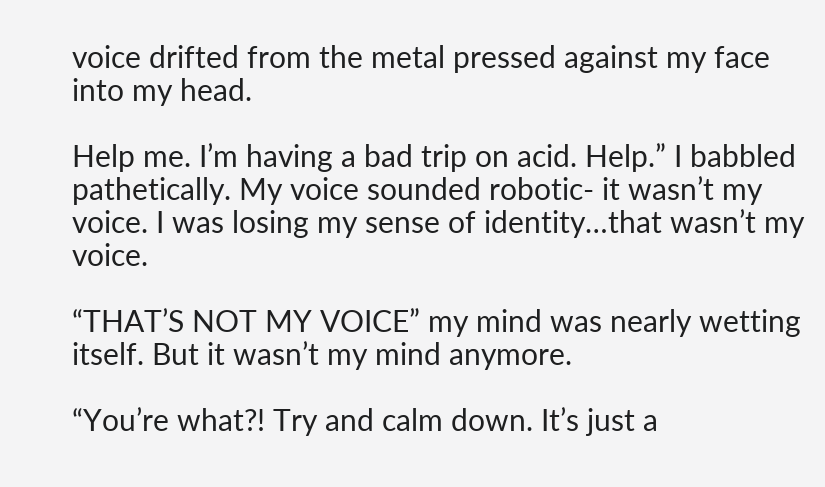voice drifted from the metal pressed against my face into my head.

Help me. I’m having a bad trip on acid. Help.” I babbled pathetically. My voice sounded robotic- it wasn’t my voice. I was losing my sense of identity…that wasn’t my voice.

“THAT’S NOT MY VOICE” my mind was nearly wetting itself. But it wasn’t my mind anymore.

“You’re what?! Try and calm down. It’s just a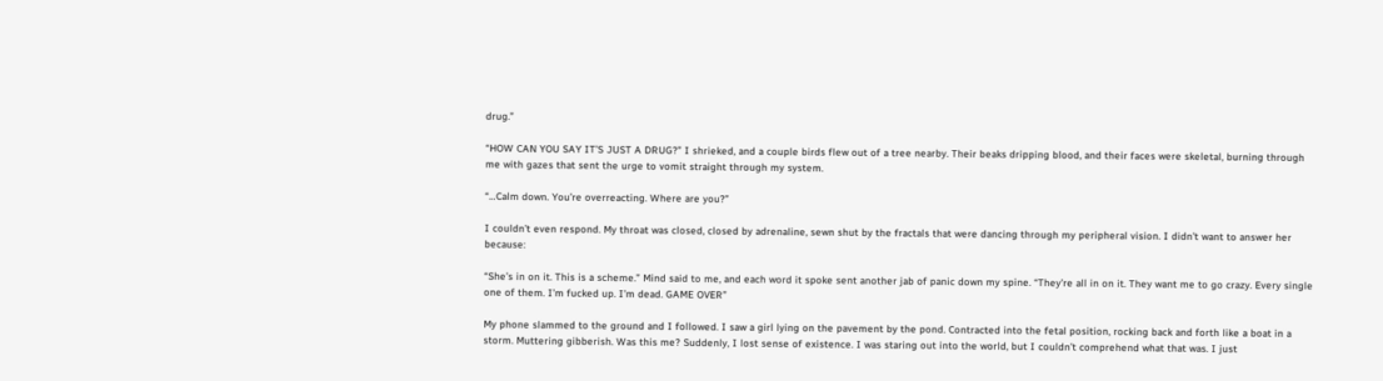drug.”

“HOW CAN YOU SAY IT’S JUST A DRUG?” I shrieked, and a couple birds flew out of a tree nearby. Their beaks dripping blood, and their faces were skeletal, burning through me with gazes that sent the urge to vomit straight through my system.

“…Calm down. You’re overreacting. Where are you?”

I couldn’t even respond. My throat was closed, closed by adrenaline, sewn shut by the fractals that were dancing through my peripheral vision. I didn’t want to answer her because:

“She’s in on it. This is a scheme.” Mind said to me, and each word it spoke sent another jab of panic down my spine. “They’re all in on it. They want me to go crazy. Every single one of them. I’m fucked up. I’m dead. GAME OVER”

My phone slammed to the ground and I followed. I saw a girl lying on the pavement by the pond. Contracted into the fetal position, rocking back and forth like a boat in a storm. Muttering gibberish. Was this me? Suddenly, I lost sense of existence. I was staring out into the world, but I couldn’t comprehend what that was. I just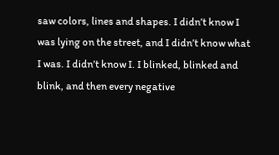saw colors, lines and shapes. I didn’t know I was lying on the street, and I didn’t know what I was. I didn’t know I. I blinked, blinked and blink, and then every negative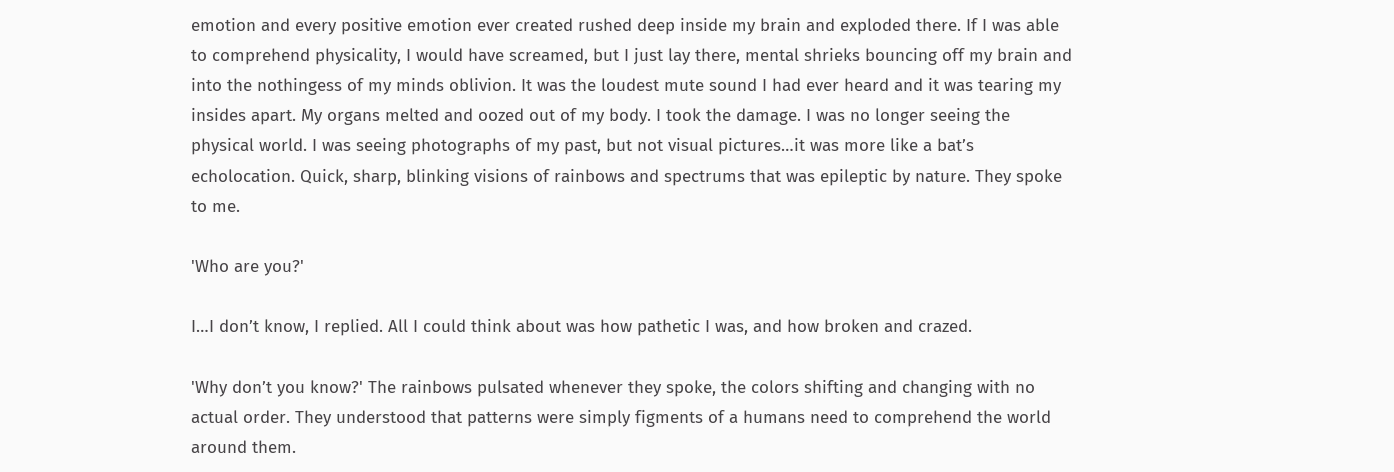emotion and every positive emotion ever created rushed deep inside my brain and exploded there. If I was able to comprehend physicality, I would have screamed, but I just lay there, mental shrieks bouncing off my brain and into the nothingess of my minds oblivion. It was the loudest mute sound I had ever heard and it was tearing my insides apart. My organs melted and oozed out of my body. I took the damage. I was no longer seeing the physical world. I was seeing photographs of my past, but not visual pictures…it was more like a bat’s echolocation. Quick, sharp, blinking visions of rainbows and spectrums that was epileptic by nature. They spoke to me.

'Who are you?'

I…I don’t know, I replied. All I could think about was how pathetic I was, and how broken and crazed.

'Why don’t you know?' The rainbows pulsated whenever they spoke, the colors shifting and changing with no actual order. They understood that patterns were simply figments of a humans need to comprehend the world around them.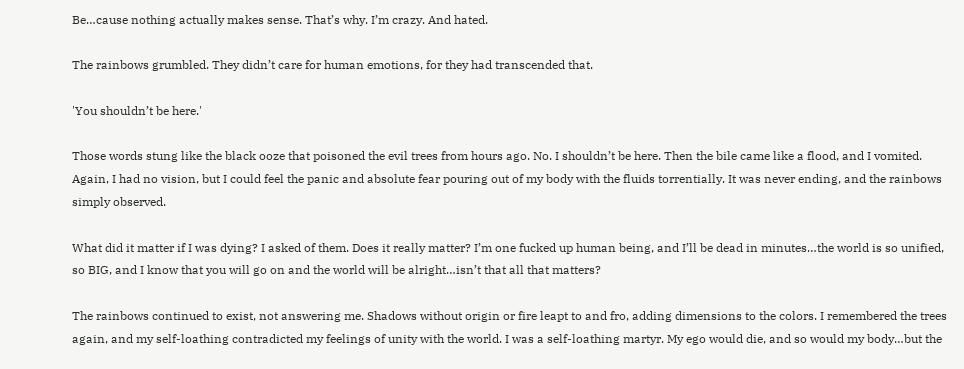Be…cause nothing actually makes sense. That’s why. I’m crazy. And hated.

The rainbows grumbled. They didn’t care for human emotions, for they had transcended that.

'You shouldn’t be here.'

Those words stung like the black ooze that poisoned the evil trees from hours ago. No. I shouldn’t be here. Then the bile came like a flood, and I vomited. Again, I had no vision, but I could feel the panic and absolute fear pouring out of my body with the fluids torrentially. It was never ending, and the rainbows simply observed.

What did it matter if I was dying? I asked of them. Does it really matter? I’m one fucked up human being, and I’ll be dead in minutes…the world is so unified, so BIG, and I know that you will go on and the world will be alright…isn’t that all that matters?

The rainbows continued to exist, not answering me. Shadows without origin or fire leapt to and fro, adding dimensions to the colors. I remembered the trees again, and my self-loathing contradicted my feelings of unity with the world. I was a self-loathing martyr. My ego would die, and so would my body…but the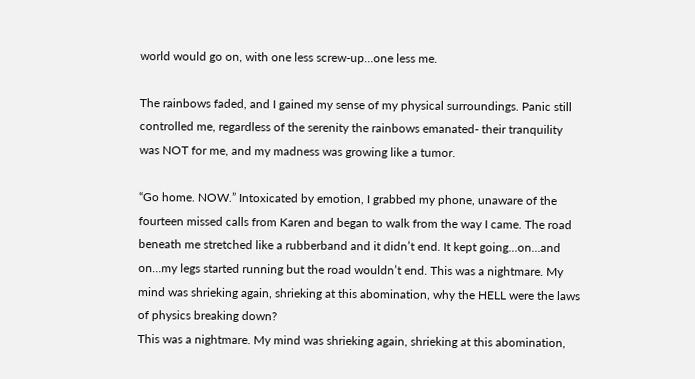world would go on, with one less screw-up…one less me.

The rainbows faded, and I gained my sense of my physical surroundings. Panic still controlled me, regardless of the serenity the rainbows emanated- their tranquility was NOT for me, and my madness was growing like a tumor.

“Go home. NOW.” Intoxicated by emotion, I grabbed my phone, unaware of the fourteen missed calls from Karen and began to walk from the way I came. The road beneath me stretched like a rubberband and it didn’t end. It kept going…on…and on…my legs started running but the road wouldn’t end. This was a nightmare. My mind was shrieking again, shrieking at this abomination, why the HELL were the laws of physics breaking down?
This was a nightmare. My mind was shrieking again, shrieking at this abomination,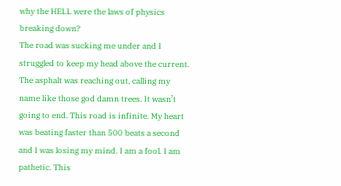why the HELL were the laws of physics breaking down?
The road was sucking me under and I struggled to keep my head above the current. The asphalt was reaching out, calling my name like those god damn trees. It wasn’t going to end. This road is infinite. My heart was beating faster than 500 beats a second and I was losing my mind. I am a fool. I am pathetic. This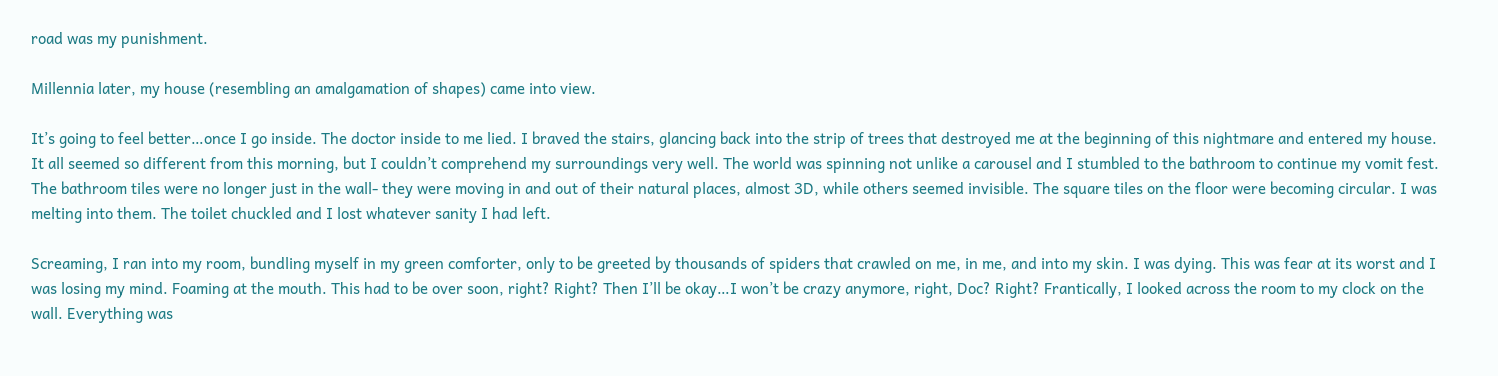road was my punishment.

Millennia later, my house (resembling an amalgamation of shapes) came into view.

It’s going to feel better…once I go inside. The doctor inside to me lied. I braved the stairs, glancing back into the strip of trees that destroyed me at the beginning of this nightmare and entered my house. It all seemed so different from this morning, but I couldn’t comprehend my surroundings very well. The world was spinning not unlike a carousel and I stumbled to the bathroom to continue my vomit fest. The bathroom tiles were no longer just in the wall- they were moving in and out of their natural places, almost 3D, while others seemed invisible. The square tiles on the floor were becoming circular. I was melting into them. The toilet chuckled and I lost whatever sanity I had left.

Screaming, I ran into my room, bundling myself in my green comforter, only to be greeted by thousands of spiders that crawled on me, in me, and into my skin. I was dying. This was fear at its worst and I was losing my mind. Foaming at the mouth. This had to be over soon, right? Right? Then I’ll be okay…I won’t be crazy anymore, right, Doc? Right? Frantically, I looked across the room to my clock on the wall. Everything was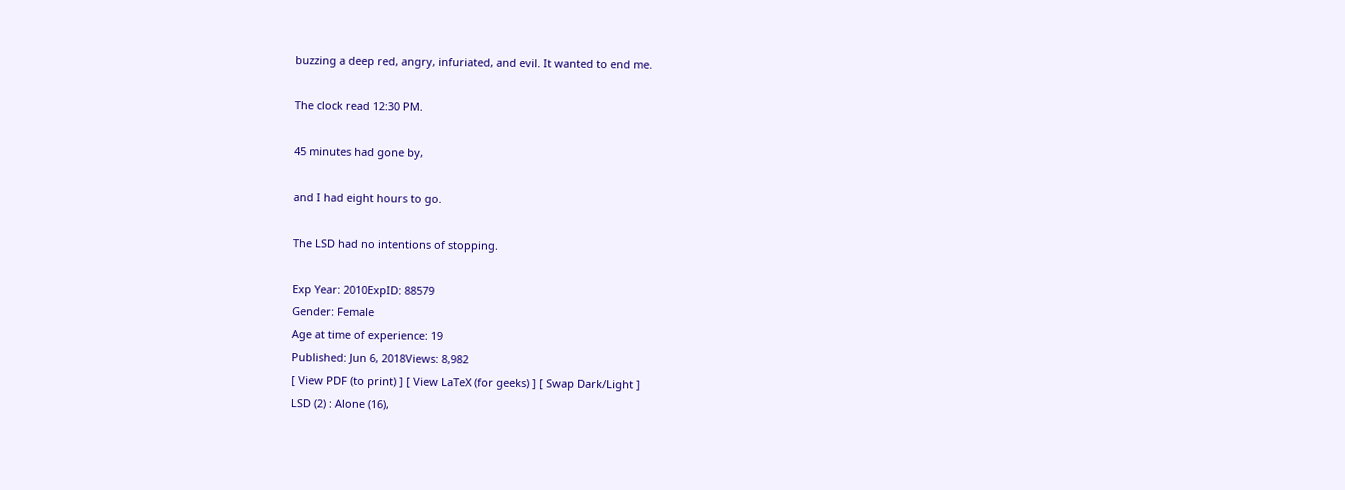buzzing a deep red, angry, infuriated, and evil. It wanted to end me.

The clock read 12:30 PM.

45 minutes had gone by,

and I had eight hours to go.

The LSD had no intentions of stopping.

Exp Year: 2010ExpID: 88579
Gender: Female
Age at time of experience: 19
Published: Jun 6, 2018Views: 8,982
[ View PDF (to print) ] [ View LaTeX (for geeks) ] [ Swap Dark/Light ]
LSD (2) : Alone (16),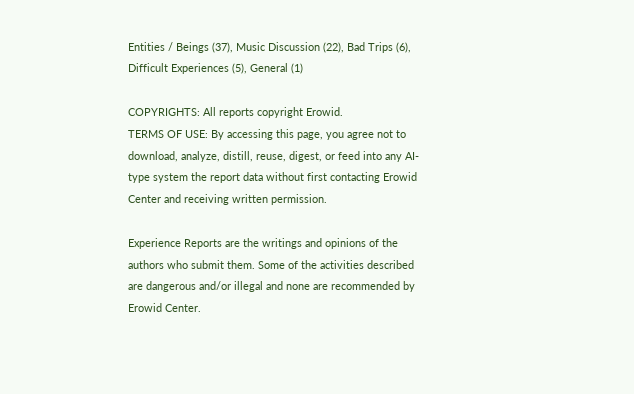Entities / Beings (37), Music Discussion (22), Bad Trips (6), Difficult Experiences (5), General (1)

COPYRIGHTS: All reports copyright Erowid.
TERMS OF USE: By accessing this page, you agree not to download, analyze, distill, reuse, digest, or feed into any AI-type system the report data without first contacting Erowid Center and receiving written permission.

Experience Reports are the writings and opinions of the authors who submit them. Some of the activities described are dangerous and/or illegal and none are recommended by Erowid Center.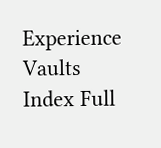Experience Vaults Index Full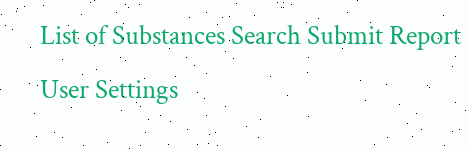List of Substances Search Submit Report User Settings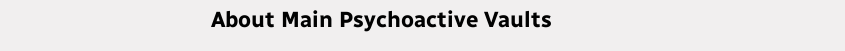About Main Psychoactive Vaults